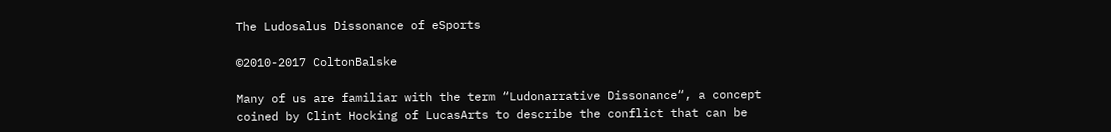The Ludosalus Dissonance of eSports

©2010-2017 ColtonBalske

Many of us are familiar with the term “Ludonarrative Dissonance“, a concept coined by Clint Hocking of LucasArts to describe the conflict that can be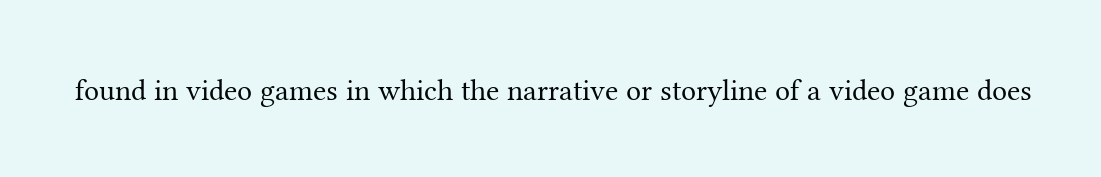found in video games in which the narrative or storyline of a video game does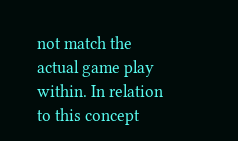not match the actual game play within. In relation to this concept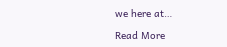we here at…

Read More